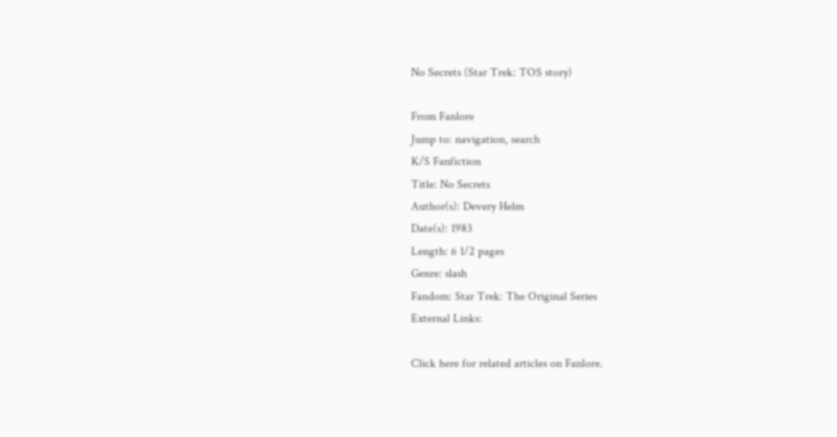No Secrets (Star Trek: TOS story)

From Fanlore
Jump to: navigation, search
K/S Fanfiction
Title: No Secrets
Author(s): Devery Helm
Date(s): 1983
Length: 6 1/2 pages
Genre: slash
Fandom: Star Trek: The Original Series
External Links:

Click here for related articles on Fanlore.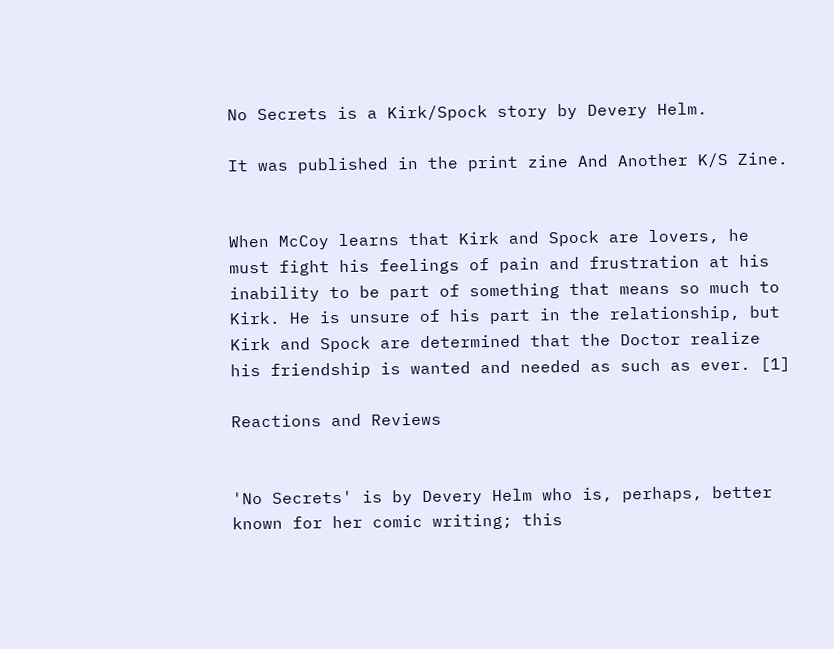No Secrets is a Kirk/Spock story by Devery Helm.

It was published in the print zine And Another K/S Zine.


When McCoy learns that Kirk and Spock are lovers, he must fight his feelings of pain and frustration at his inability to be part of something that means so much to Kirk. He is unsure of his part in the relationship, but Kirk and Spock are determined that the Doctor realize his friendship is wanted and needed as such as ever. [1]

Reactions and Reviews


'No Secrets' is by Devery Helm who is, perhaps, better known for her comic writing; this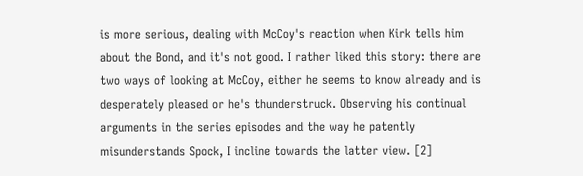is more serious, dealing with McCoy's reaction when Kirk tells him about the Bond, and it's not good. I rather liked this story: there are two ways of looking at McCoy, either he seems to know already and is desperately pleased or he's thunderstruck. Observing his continual arguments in the series episodes and the way he patently misunderstands Spock, I incline towards the latter view. [2]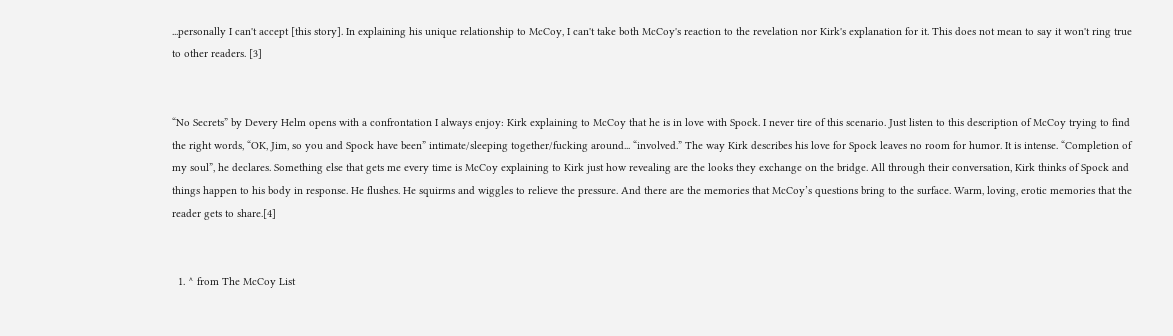...personally I can't accept [this story]. In explaining his unique relationship to McCoy, I can't take both McCoy's reaction to the revelation nor Kirk's explanation for it. This does not mean to say it won't ring true to other readers. [3]


“No Secrets” by Devery Helm opens with a confrontation I always enjoy: Kirk explaining to McCoy that he is in love with Spock. I never tire of this scenario. Just listen to this description of McCoy trying to find the right words, “OK, Jim, so you and Spock have been” intimate/sleeping together/fucking around... “involved.” The way Kirk describes his love for Spock leaves no room for humor. It is intense. “Completion of my soul”, he declares. Something else that gets me every time is McCoy explaining to Kirk just how revealing are the looks they exchange on the bridge. All through their conversation, Kirk thinks of Spock and things happen to his body in response. He flushes. He squirms and wiggles to relieve the pressure. And there are the memories that McCoy’s questions bring to the surface. Warm, loving, erotic memories that the reader gets to share.[4]


  1. ^ from The McCoy List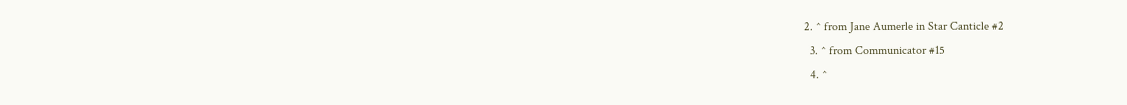2. ^ from Jane Aumerle in Star Canticle #2
  3. ^ from Communicator #15
  4. ^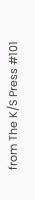from The K/S Press #101